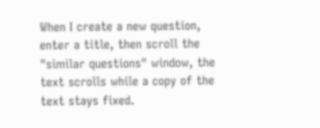When I create a new question, enter a title, then scroll the "similar questions" window, the text scrolls while a copy of the text stays fixed.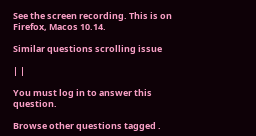See the screen recording. This is on Firefox, Macos 10.14.

Similar questions scrolling issue

| |

You must log in to answer this question.

Browse other questions tagged .